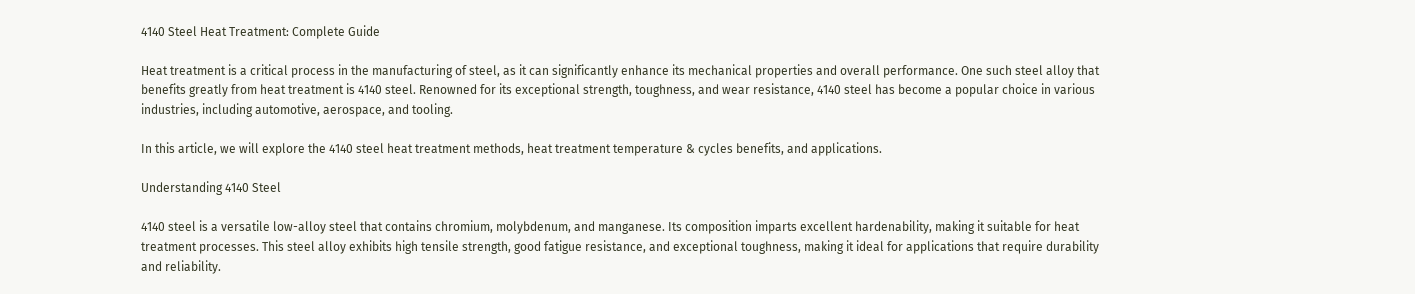4140 Steel Heat Treatment: Complete Guide

Heat treatment is a critical process in the manufacturing of steel, as it can significantly enhance its mechanical properties and overall performance. One such steel alloy that benefits greatly from heat treatment is 4140 steel. Renowned for its exceptional strength, toughness, and wear resistance, 4140 steel has become a popular choice in various industries, including automotive, aerospace, and tooling.

In this article, we will explore the 4140 steel heat treatment methods, heat treatment temperature & cycles benefits, and applications.

Understanding 4140 Steel

4140 steel is a versatile low-alloy steel that contains chromium, molybdenum, and manganese. Its composition imparts excellent hardenability, making it suitable for heat treatment processes. This steel alloy exhibits high tensile strength, good fatigue resistance, and exceptional toughness, making it ideal for applications that require durability and reliability.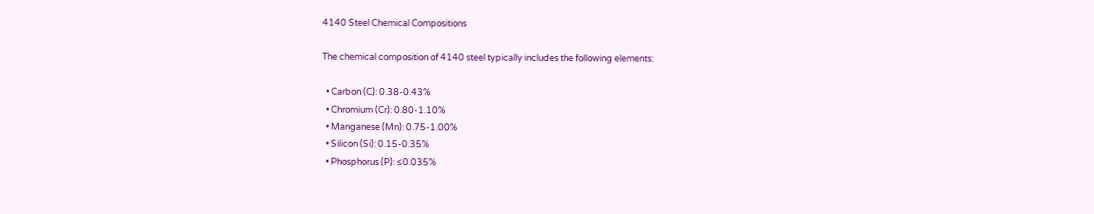4140 Steel Chemical Compositions

The chemical composition of 4140 steel typically includes the following elements:

  • Carbon (C): 0.38-0.43%
  • Chromium (Cr): 0.80-1.10%
  • Manganese (Mn): 0.75-1.00%
  • Silicon (Si): 0.15-0.35%
  • Phosphorus (P): ≤0.035%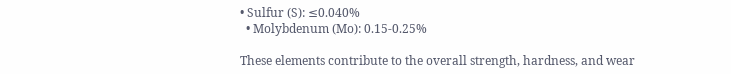• Sulfur (S): ≤0.040%
  • Molybdenum (Mo): 0.15-0.25%

These elements contribute to the overall strength, hardness, and wear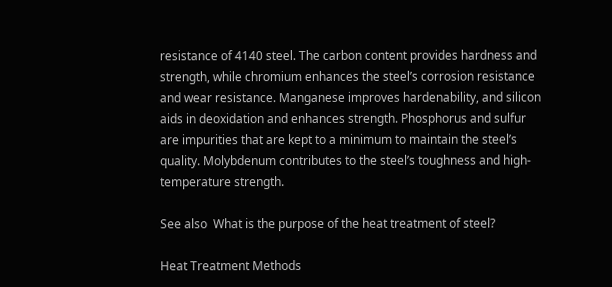resistance of 4140 steel. The carbon content provides hardness and strength, while chromium enhances the steel’s corrosion resistance and wear resistance. Manganese improves hardenability, and silicon aids in deoxidation and enhances strength. Phosphorus and sulfur are impurities that are kept to a minimum to maintain the steel’s quality. Molybdenum contributes to the steel’s toughness and high-temperature strength.

See also  What is the purpose of the heat treatment of steel?

Heat Treatment Methods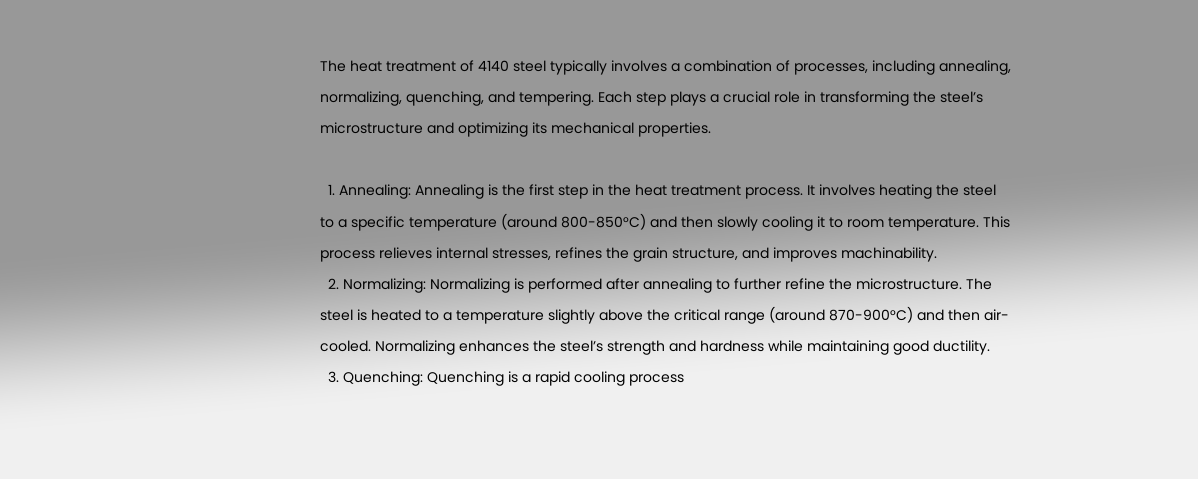The heat treatment of 4140 steel typically involves a combination of processes, including annealing, normalizing, quenching, and tempering. Each step plays a crucial role in transforming the steel’s microstructure and optimizing its mechanical properties.

  1. Annealing: Annealing is the first step in the heat treatment process. It involves heating the steel to a specific temperature (around 800-850°C) and then slowly cooling it to room temperature. This process relieves internal stresses, refines the grain structure, and improves machinability.
  2. Normalizing: Normalizing is performed after annealing to further refine the microstructure. The steel is heated to a temperature slightly above the critical range (around 870-900°C) and then air-cooled. Normalizing enhances the steel’s strength and hardness while maintaining good ductility.
  3. Quenching: Quenching is a rapid cooling process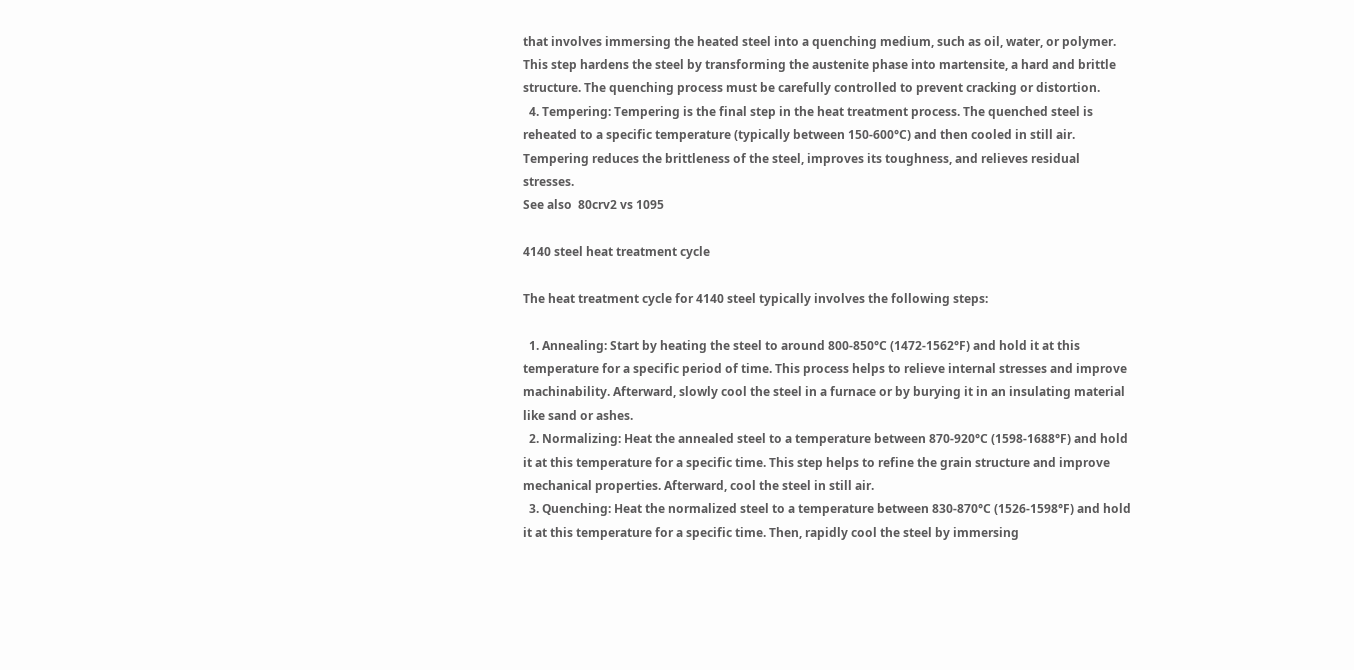that involves immersing the heated steel into a quenching medium, such as oil, water, or polymer. This step hardens the steel by transforming the austenite phase into martensite, a hard and brittle structure. The quenching process must be carefully controlled to prevent cracking or distortion.
  4. Tempering: Tempering is the final step in the heat treatment process. The quenched steel is reheated to a specific temperature (typically between 150-600°C) and then cooled in still air. Tempering reduces the brittleness of the steel, improves its toughness, and relieves residual stresses.
See also  80crv2 vs 1095

4140 steel heat treatment cycle

The heat treatment cycle for 4140 steel typically involves the following steps:

  1. Annealing: Start by heating the steel to around 800-850°C (1472-1562°F) and hold it at this temperature for a specific period of time. This process helps to relieve internal stresses and improve machinability. Afterward, slowly cool the steel in a furnace or by burying it in an insulating material like sand or ashes.
  2. Normalizing: Heat the annealed steel to a temperature between 870-920°C (1598-1688°F) and hold it at this temperature for a specific time. This step helps to refine the grain structure and improve mechanical properties. Afterward, cool the steel in still air.
  3. Quenching: Heat the normalized steel to a temperature between 830-870°C (1526-1598°F) and hold it at this temperature for a specific time. Then, rapidly cool the steel by immersing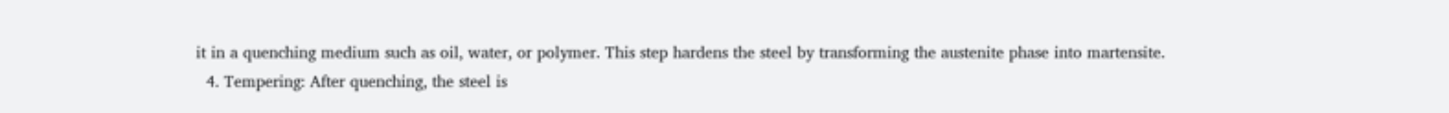it in a quenching medium such as oil, water, or polymer. This step hardens the steel by transforming the austenite phase into martensite.
  4. Tempering: After quenching, the steel is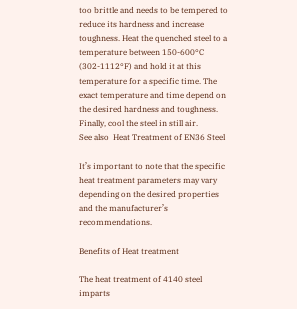too brittle and needs to be tempered to reduce its hardness and increase toughness. Heat the quenched steel to a temperature between 150-600°C (302-1112°F) and hold it at this temperature for a specific time. The exact temperature and time depend on the desired hardness and toughness. Finally, cool the steel in still air.
See also  Heat Treatment of EN36 Steel

It’s important to note that the specific heat treatment parameters may vary depending on the desired properties and the manufacturer’s recommendations.

Benefits of Heat treatment

The heat treatment of 4140 steel imparts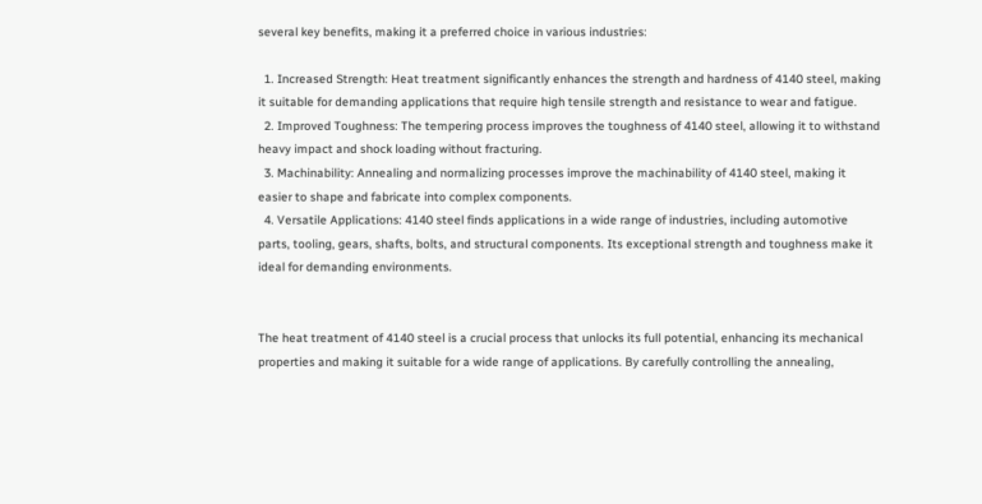several key benefits, making it a preferred choice in various industries:

  1. Increased Strength: Heat treatment significantly enhances the strength and hardness of 4140 steel, making it suitable for demanding applications that require high tensile strength and resistance to wear and fatigue.
  2. Improved Toughness: The tempering process improves the toughness of 4140 steel, allowing it to withstand heavy impact and shock loading without fracturing.
  3. Machinability: Annealing and normalizing processes improve the machinability of 4140 steel, making it easier to shape and fabricate into complex components.
  4. Versatile Applications: 4140 steel finds applications in a wide range of industries, including automotive parts, tooling, gears, shafts, bolts, and structural components. Its exceptional strength and toughness make it ideal for demanding environments.


The heat treatment of 4140 steel is a crucial process that unlocks its full potential, enhancing its mechanical properties and making it suitable for a wide range of applications. By carefully controlling the annealing,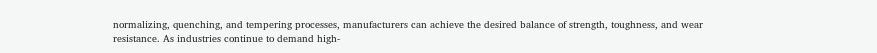normalizing, quenching, and tempering processes, manufacturers can achieve the desired balance of strength, toughness, and wear resistance. As industries continue to demand high-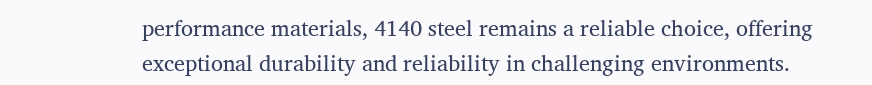performance materials, 4140 steel remains a reliable choice, offering exceptional durability and reliability in challenging environments.